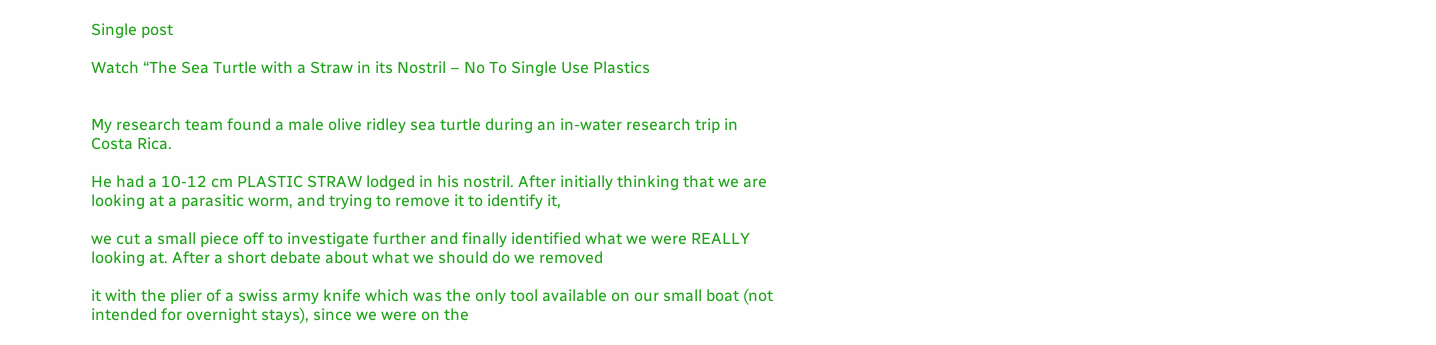Single post

Watch “The Sea Turtle with a Straw in its Nostril – No To Single Use Plastics


My research team found a male olive ridley sea turtle during an in-water research trip in Costa Rica.

He had a 10-12 cm PLASTIC STRAW lodged in his nostril. After initially thinking that we are looking at a parasitic worm, and trying to remove it to identify it,

we cut a small piece off to investigate further and finally identified what we were REALLY looking at. After a short debate about what we should do we removed

it with the plier of a swiss army knife which was the only tool available on our small boat (not intended for overnight stays), since we were on the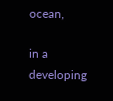ocean,

in a developing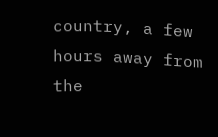country, a few hours away from the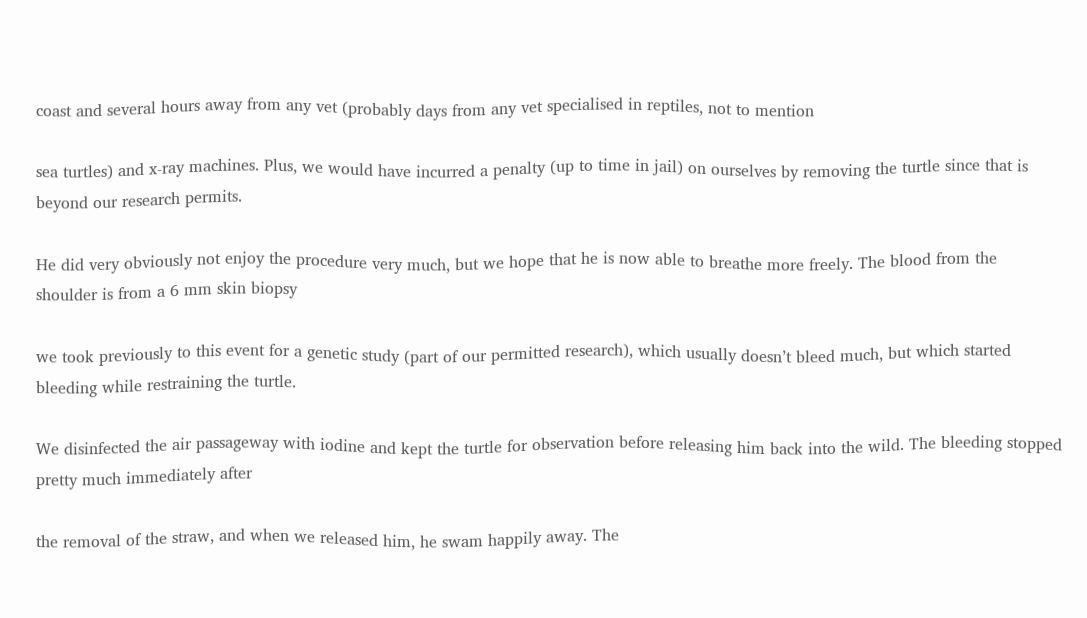coast and several hours away from any vet (probably days from any vet specialised in reptiles, not to mention

sea turtles) and x-ray machines. Plus, we would have incurred a penalty (up to time in jail) on ourselves by removing the turtle since that is beyond our research permits.

He did very obviously not enjoy the procedure very much, but we hope that he is now able to breathe more freely. The blood from the shoulder is from a 6 mm skin biopsy

we took previously to this event for a genetic study (part of our permitted research), which usually doesn’t bleed much, but which started bleeding while restraining the turtle.

We disinfected the air passageway with iodine and kept the turtle for observation before releasing him back into the wild. The bleeding stopped pretty much immediately after

the removal of the straw, and when we released him, he swam happily away. The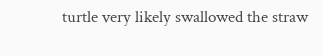turtle very likely swallowed the straw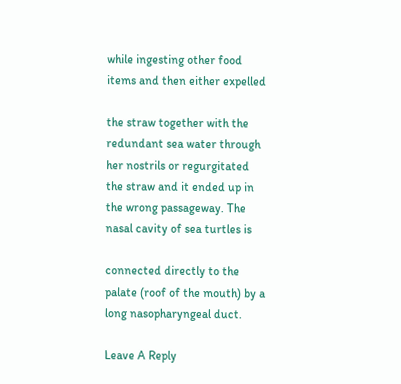while ingesting other food items and then either expelled

the straw together with the redundant sea water through her nostrils or regurgitated the straw and it ended up in the wrong passageway. The nasal cavity of sea turtles is

connected directly to the palate (roof of the mouth) by a long nasopharyngeal duct.

Leave A Reply